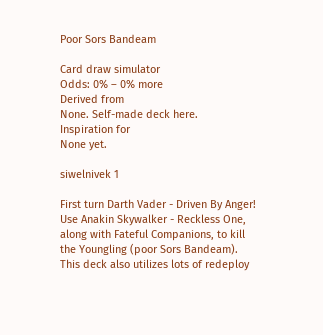Poor Sors Bandeam

Card draw simulator
Odds: 0% – 0% more
Derived from
None. Self-made deck here.
Inspiration for
None yet.

siwelnivek 1

First turn Darth Vader - Driven By Anger! Use Anakin Skywalker - Reckless One, along with Fateful Companions, to kill the Youngling (poor Sors Bandeam). This deck also utilizes lots of redeploy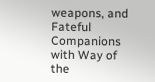weapons, and Fateful Companions with Way of the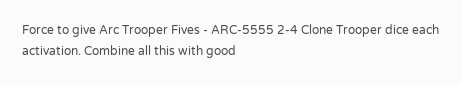Force to give Arc Trooper Fives - ARC-5555 2-4 Clone Trooper dice each activation. Combine all this with good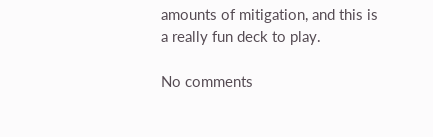amounts of mitigation, and this is a really fun deck to play.

No comments